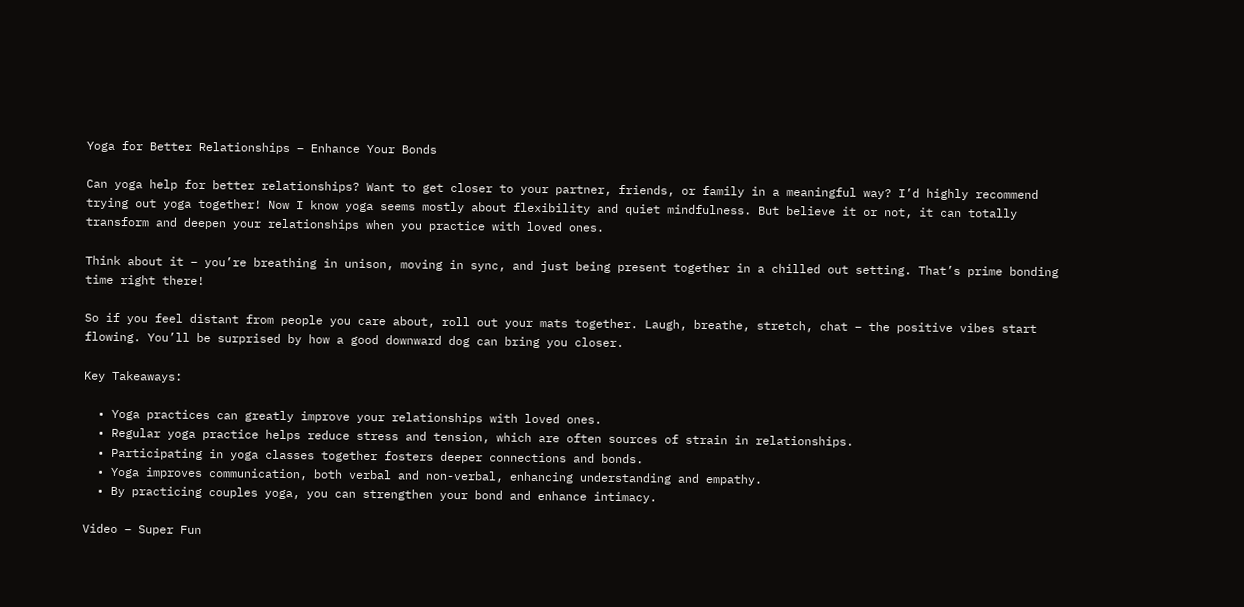Yoga for Better Relationships – Enhance Your Bonds

Can yoga help for better relationships? Want to get closer to your partner, friends, or family in a meaningful way? I’d highly recommend trying out yoga together! Now I know yoga seems mostly about flexibility and quiet mindfulness. But believe it or not, it can totally transform and deepen your relationships when you practice with loved ones.

Think about it – you’re breathing in unison, moving in sync, and just being present together in a chilled out setting. That’s prime bonding time right there!

So if you feel distant from people you care about, roll out your mats together. Laugh, breathe, stretch, chat – the positive vibes start flowing. You’ll be surprised by how a good downward dog can bring you closer.

Key Takeaways:

  • Yoga practices can greatly improve your relationships with loved ones.
  • Regular yoga practice helps reduce stress and tension, which are often sources of strain in relationships.
  • Participating in yoga classes together fosters deeper connections and bonds.
  • Yoga improves communication, both verbal and non-verbal, enhancing understanding and empathy.
  • By practicing couples yoga, you can strengthen your bond and enhance intimacy.

Video – Super Fun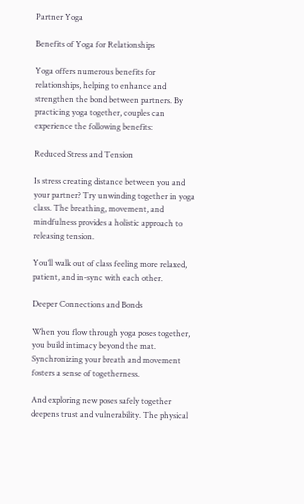Partner Yoga

Benefits of Yoga for Relationships

Yoga offers numerous benefits for relationships, helping to enhance and strengthen the bond between partners. By practicing yoga together, couples can experience the following benefits:

Reduced Stress and Tension

Is stress creating distance between you and your partner? Try unwinding together in yoga class. The breathing, movement, and mindfulness provides a holistic approach to releasing tension.

You’ll walk out of class feeling more relaxed, patient, and in-sync with each other.

Deeper Connections and Bonds

When you flow through yoga poses together, you build intimacy beyond the mat. Synchronizing your breath and movement fosters a sense of togetherness.

And exploring new poses safely together deepens trust and vulnerability. The physical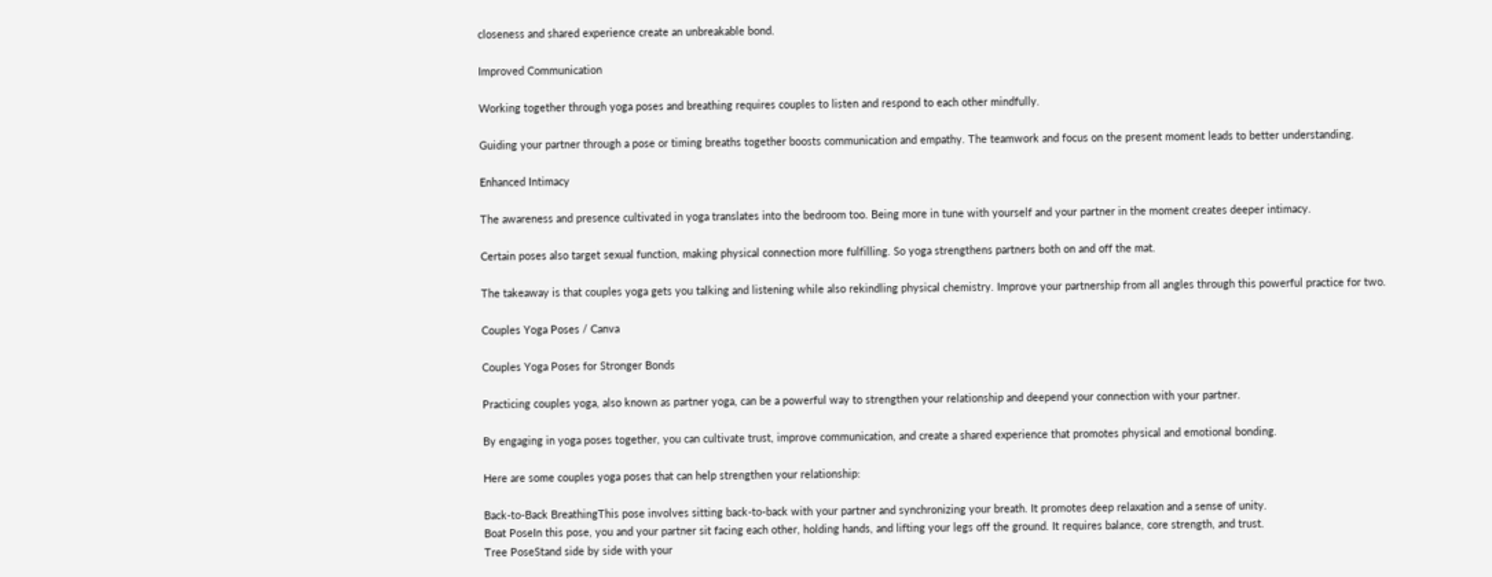closeness and shared experience create an unbreakable bond.

Improved Communication

Working together through yoga poses and breathing requires couples to listen and respond to each other mindfully.

Guiding your partner through a pose or timing breaths together boosts communication and empathy. The teamwork and focus on the present moment leads to better understanding.

Enhanced Intimacy

The awareness and presence cultivated in yoga translates into the bedroom too. Being more in tune with yourself and your partner in the moment creates deeper intimacy.

Certain poses also target sexual function, making physical connection more fulfilling. So yoga strengthens partners both on and off the mat.

The takeaway is that couples yoga gets you talking and listening while also rekindling physical chemistry. Improve your partnership from all angles through this powerful practice for two.

Couples Yoga Poses / Canva

Couples Yoga Poses for Stronger Bonds

Practicing couples yoga, also known as partner yoga, can be a powerful way to strengthen your relationship and deepend your connection with your partner.

By engaging in yoga poses together, you can cultivate trust, improve communication, and create a shared experience that promotes physical and emotional bonding.

Here are some couples yoga poses that can help strengthen your relationship:

Back-to-Back BreathingThis pose involves sitting back-to-back with your partner and synchronizing your breath. It promotes deep relaxation and a sense of unity.
Boat PoseIn this pose, you and your partner sit facing each other, holding hands, and lifting your legs off the ground. It requires balance, core strength, and trust.
Tree PoseStand side by side with your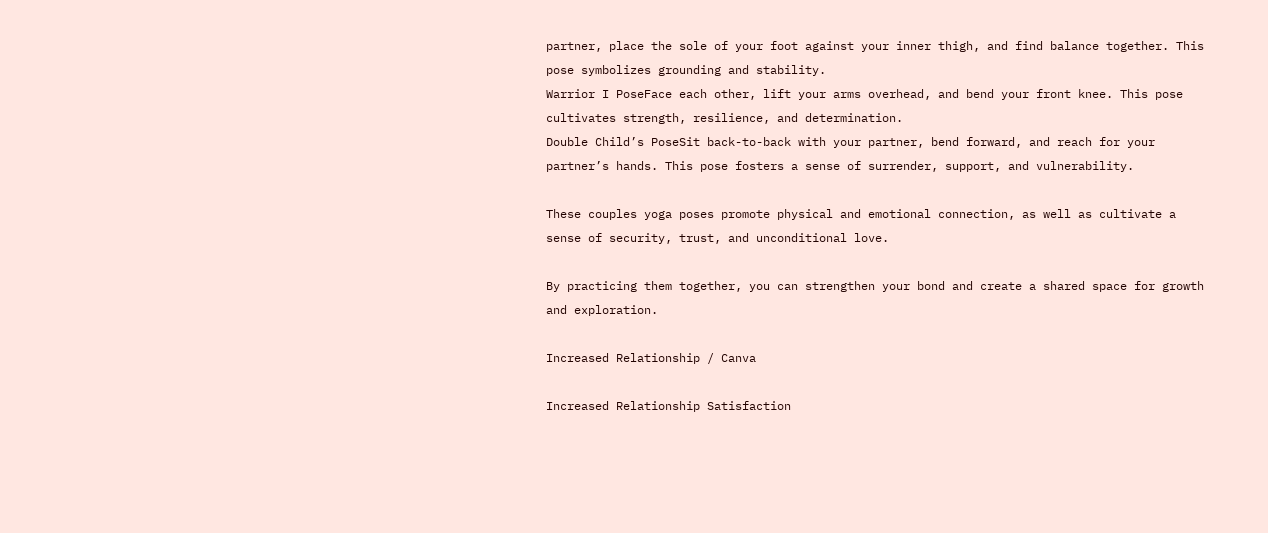partner, place the sole of your foot against your inner thigh, and find balance together. This pose symbolizes grounding and stability.
Warrior I PoseFace each other, lift your arms overhead, and bend your front knee. This pose cultivates strength, resilience, and determination.
Double Child’s PoseSit back-to-back with your partner, bend forward, and reach for your partner’s hands. This pose fosters a sense of surrender, support, and vulnerability.

These couples yoga poses promote physical and emotional connection, as well as cultivate a sense of security, trust, and unconditional love.

By practicing them together, you can strengthen your bond and create a shared space for growth and exploration.

Increased Relationship / Canva

Increased Relationship Satisfaction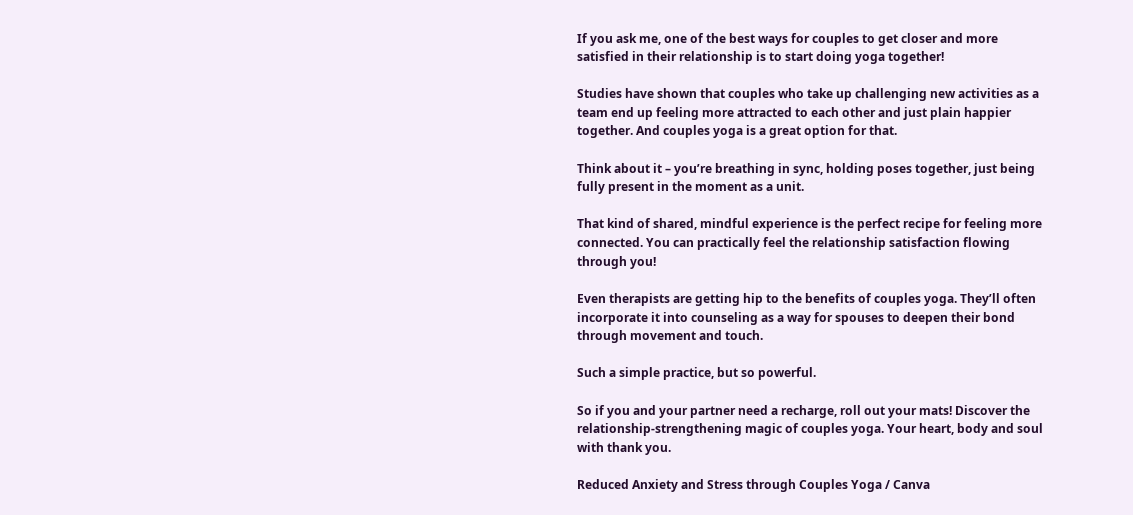If you ask me, one of the best ways for couples to get closer and more satisfied in their relationship is to start doing yoga together!

Studies have shown that couples who take up challenging new activities as a team end up feeling more attracted to each other and just plain happier together. And couples yoga is a great option for that.

Think about it – you’re breathing in sync, holding poses together, just being fully present in the moment as a unit.

That kind of shared, mindful experience is the perfect recipe for feeling more connected. You can practically feel the relationship satisfaction flowing through you!

Even therapists are getting hip to the benefits of couples yoga. They’ll often incorporate it into counseling as a way for spouses to deepen their bond through movement and touch.

Such a simple practice, but so powerful.

So if you and your partner need a recharge, roll out your mats! Discover the relationship-strengthening magic of couples yoga. Your heart, body and soul with thank you.

Reduced Anxiety and Stress through Couples Yoga / Canva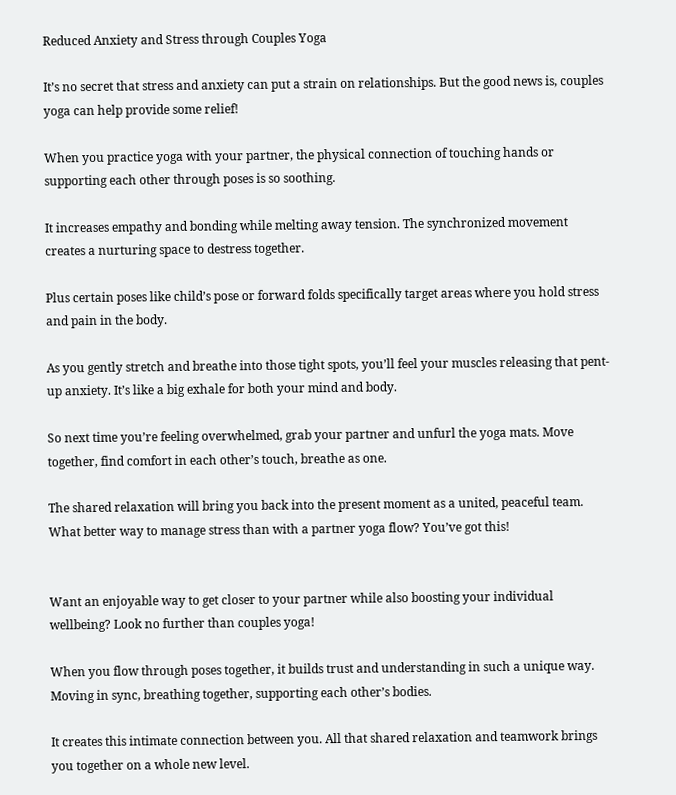Reduced Anxiety and Stress through Couples Yoga

It’s no secret that stress and anxiety can put a strain on relationships. But the good news is, couples yoga can help provide some relief!

When you practice yoga with your partner, the physical connection of touching hands or supporting each other through poses is so soothing.

It increases empathy and bonding while melting away tension. The synchronized movement creates a nurturing space to destress together.

Plus certain poses like child’s pose or forward folds specifically target areas where you hold stress and pain in the body.

As you gently stretch and breathe into those tight spots, you’ll feel your muscles releasing that pent-up anxiety. It’s like a big exhale for both your mind and body.

So next time you’re feeling overwhelmed, grab your partner and unfurl the yoga mats. Move together, find comfort in each other’s touch, breathe as one.

The shared relaxation will bring you back into the present moment as a united, peaceful team. What better way to manage stress than with a partner yoga flow? You’ve got this!


Want an enjoyable way to get closer to your partner while also boosting your individual wellbeing? Look no further than couples yoga!

When you flow through poses together, it builds trust and understanding in such a unique way. Moving in sync, breathing together, supporting each other’s bodies.

It creates this intimate connection between you. All that shared relaxation and teamwork brings you together on a whole new level.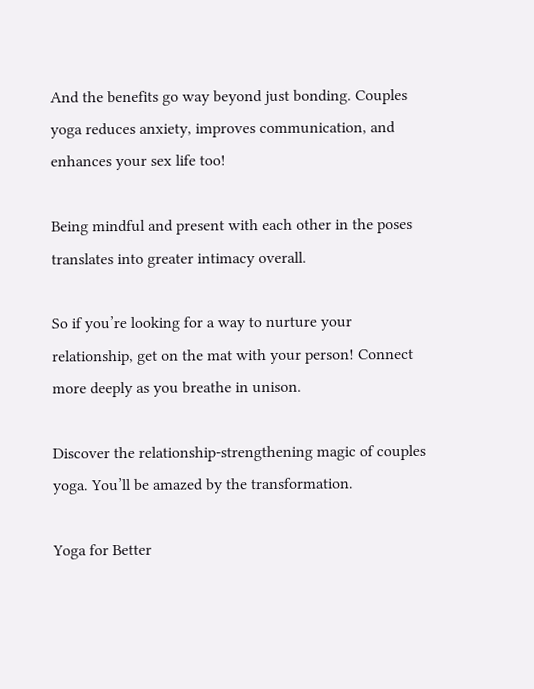And the benefits go way beyond just bonding. Couples yoga reduces anxiety, improves communication, and enhances your sex life too!

Being mindful and present with each other in the poses translates into greater intimacy overall.

So if you’re looking for a way to nurture your relationship, get on the mat with your person! Connect more deeply as you breathe in unison.

Discover the relationship-strengthening magic of couples yoga. You’ll be amazed by the transformation.

Yoga for Better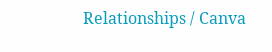Relationships / Canva